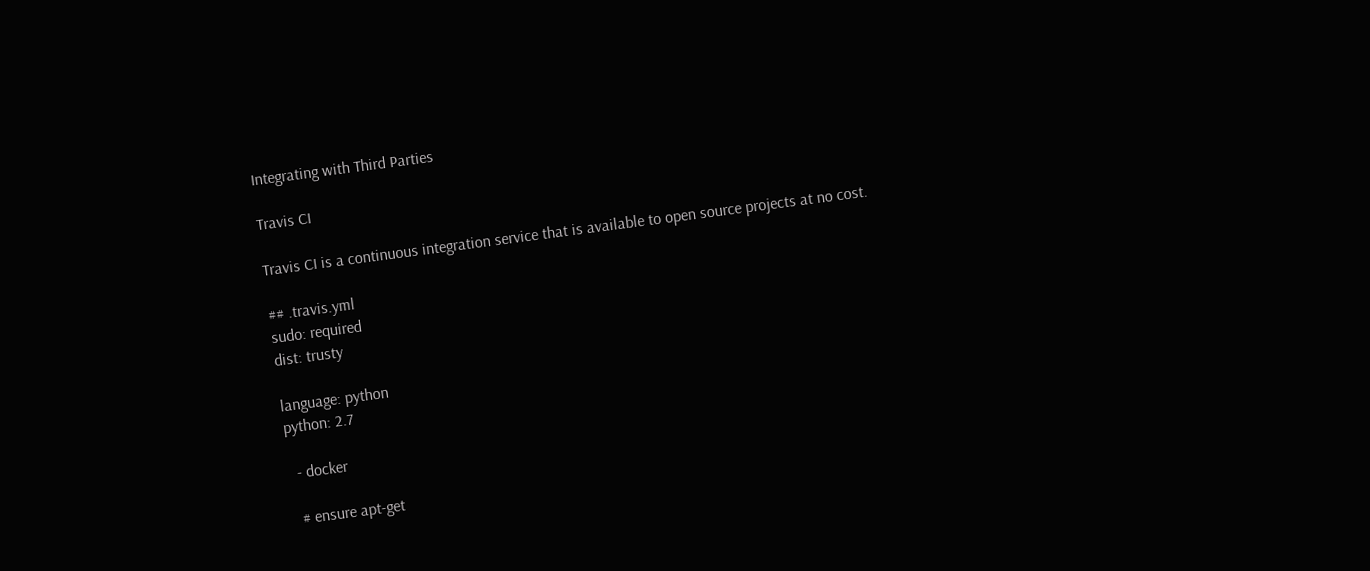Integrating with Third Parties

Travis CI

Travis CI is a continuous integration service that is available to open source projects at no cost.

## .travis.yml
sudo: required
dist: trusty

language: python
python: 2.7

  - docker

  # ensure apt-get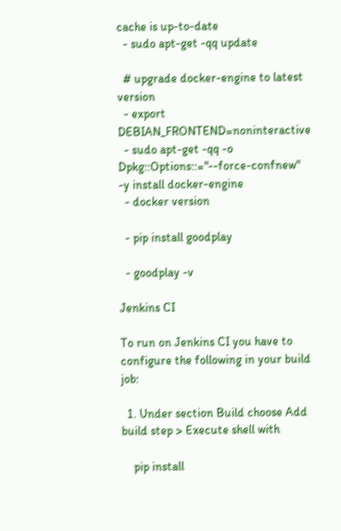cache is up-to-date
  - sudo apt-get -qq update

  # upgrade docker-engine to latest version
  - export DEBIAN_FRONTEND=noninteractive
  - sudo apt-get -qq -o Dpkg::Options::="--force-confnew" -y install docker-engine
  - docker version

  - pip install goodplay

  - goodplay -v

Jenkins CI

To run on Jenkins CI you have to configure the following in your build job:

  1. Under section Build choose Add build step > Execute shell with

    pip install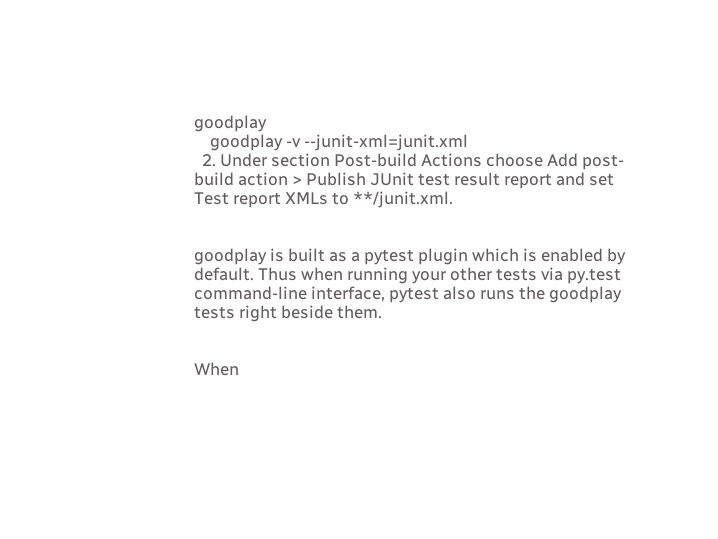goodplay
    goodplay -v --junit-xml=junit.xml
  2. Under section Post-build Actions choose Add post-build action > Publish JUnit test result report and set Test report XMLs to **/junit.xml.


goodplay is built as a pytest plugin which is enabled by default. Thus when running your other tests via py.test command-line interface, pytest also runs the goodplay tests right beside them.


When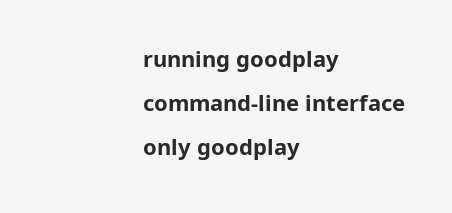running goodplay command-line interface only goodplay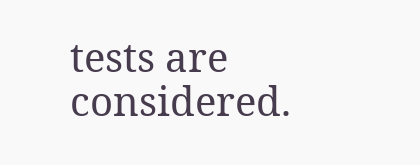tests are considered.